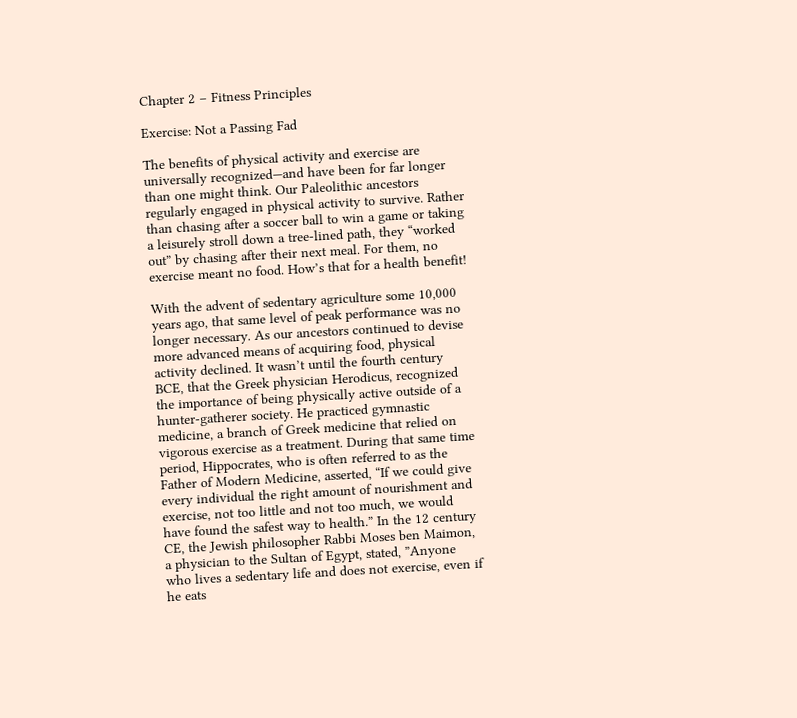Chapter 2 – Fitness Principles

Exercise: Not a Passing Fad

The benefits of physical activity and exercise are universally recognized—and have been for far longer than one might think. Our Paleolithic ancestors regularly engaged in physical activity to survive. Rather than chasing after a soccer ball to win a game or taking a leisurely stroll down a tree-lined path, they “worked out” by chasing after their next meal. For them, no exercise meant no food. How’s that for a health benefit!

With the advent of sedentary agriculture some 10,000 years ago, that same level of peak performance was no longer necessary. As our ancestors continued to devise more advanced means of acquiring food, physical activity declined. It wasn’t until the fourth century BCE, that the Greek physician Herodicus, recognized the importance of being physically active outside of a hunter-gatherer society. He practiced gymnastic medicine, a branch of Greek medicine that relied on vigorous exercise as a treatment. During that same time period, Hippocrates, who is often referred to as the Father of Modern Medicine, asserted, “If we could give every individual the right amount of nourishment and exercise, not too little and not too much, we would have found the safest way to health.” In the 12 century CE, the Jewish philosopher Rabbi Moses ben Maimon, a physician to the Sultan of Egypt, stated, ”Anyone who lives a sedentary life and does not exercise, even if he eats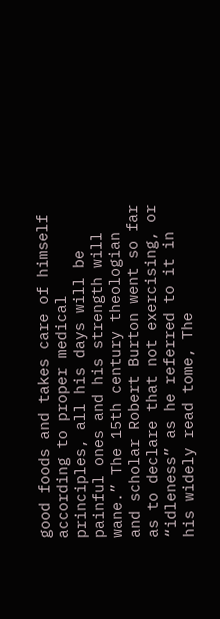good foods and takes care of himself according to proper medical principles, all his days will be painful ones and his strength will wane.” The 15th century theologian and scholar Robert Burton went so far as to declare that not exercising, or “idleness” as he referred to it in his widely read tome, The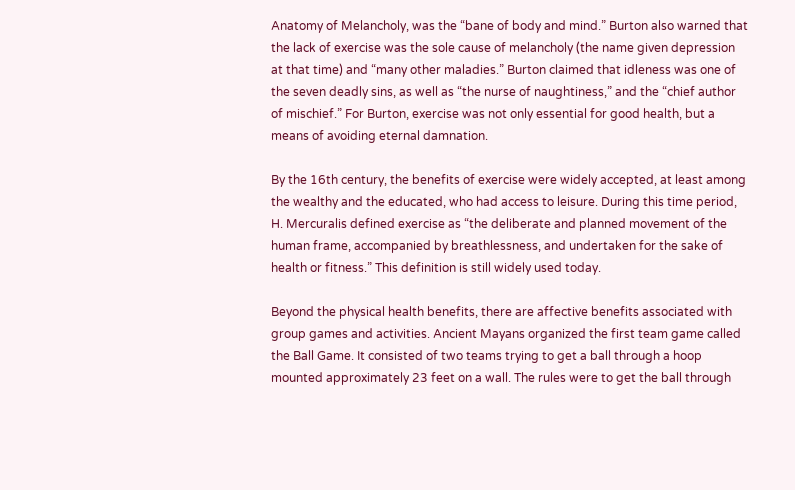Anatomy of Melancholy, was the “bane of body and mind.” Burton also warned that the lack of exercise was the sole cause of melancholy (the name given depression at that time) and “many other maladies.” Burton claimed that idleness was one of the seven deadly sins, as well as “the nurse of naughtiness,” and the “chief author of mischief.” For Burton, exercise was not only essential for good health, but a means of avoiding eternal damnation.

By the 16th century, the benefits of exercise were widely accepted, at least among the wealthy and the educated, who had access to leisure. During this time period, H. Mercuralis defined exercise as “the deliberate and planned movement of the human frame, accompanied by breathlessness, and undertaken for the sake of health or fitness.” This definition is still widely used today.

Beyond the physical health benefits, there are affective benefits associated with group games and activities. Ancient Mayans organized the first team game called the Ball Game. It consisted of two teams trying to get a ball through a hoop mounted approximately 23 feet on a wall. The rules were to get the ball through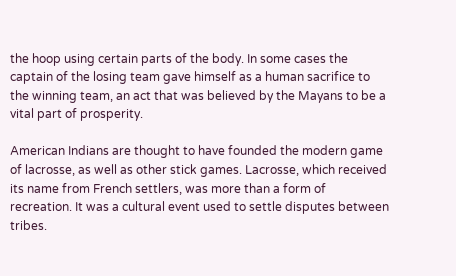the hoop using certain parts of the body. In some cases the captain of the losing team gave himself as a human sacrifice to the winning team, an act that was believed by the Mayans to be a vital part of prosperity.

American Indians are thought to have founded the modern game of lacrosse, as well as other stick games. Lacrosse, which received its name from French settlers, was more than a form of recreation. It was a cultural event used to settle disputes between tribes.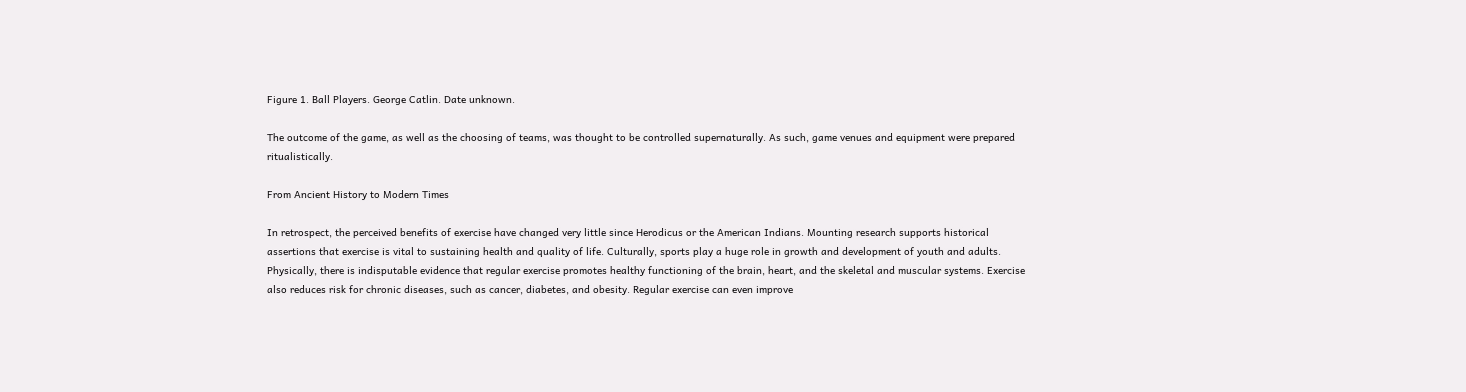Figure 1. Ball Players. George Catlin. Date unknown.

The outcome of the game, as well as the choosing of teams, was thought to be controlled supernaturally. As such, game venues and equipment were prepared ritualistically.

From Ancient History to Modern Times

In retrospect, the perceived benefits of exercise have changed very little since Herodicus or the American Indians. Mounting research supports historical assertions that exercise is vital to sustaining health and quality of life. Culturally, sports play a huge role in growth and development of youth and adults. Physically, there is indisputable evidence that regular exercise promotes healthy functioning of the brain, heart, and the skeletal and muscular systems. Exercise also reduces risk for chronic diseases, such as cancer, diabetes, and obesity. Regular exercise can even improve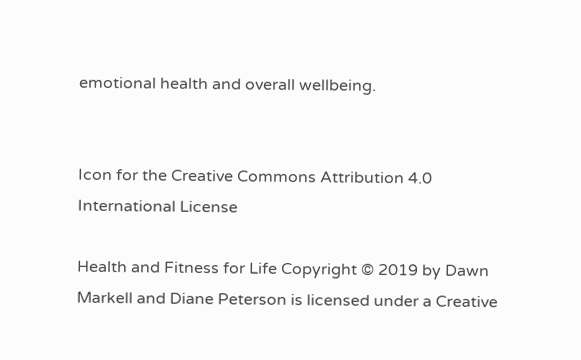emotional health and overall wellbeing.


Icon for the Creative Commons Attribution 4.0 International License

Health and Fitness for Life Copyright © 2019 by Dawn Markell and Diane Peterson is licensed under a Creative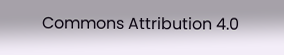Commons Attribution 4.0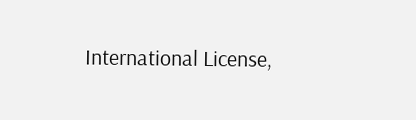International License,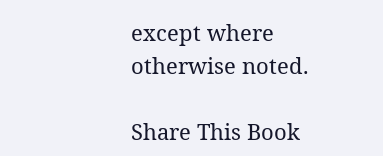except where otherwise noted.

Share This Book